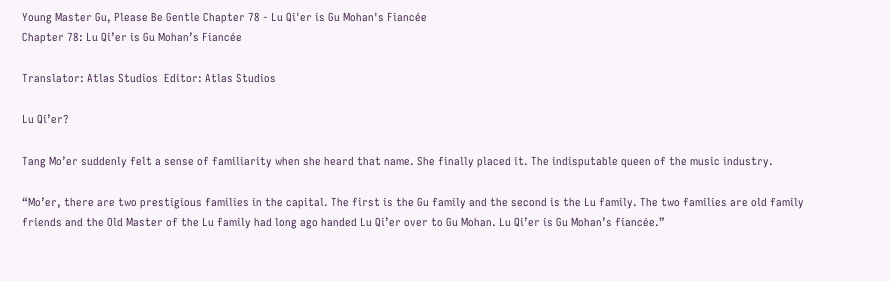Young Master Gu, Please Be Gentle Chapter 78 - Lu Qi'er is Gu Mohan's Fiancée
Chapter 78: Lu Qi’er is Gu Mohan’s Fiancée

Translator: Atlas Studios  Editor: Atlas Studios

Lu Qi’er?

Tang Mo’er suddenly felt a sense of familiarity when she heard that name. She finally placed it. The indisputable queen of the music industry.

“Mo’er, there are two prestigious families in the capital. The first is the Gu family and the second is the Lu family. The two families are old family friends and the Old Master of the Lu family had long ago handed Lu Qi’er over to Gu Mohan. Lu Qi’er is Gu Mohan’s fiancée.”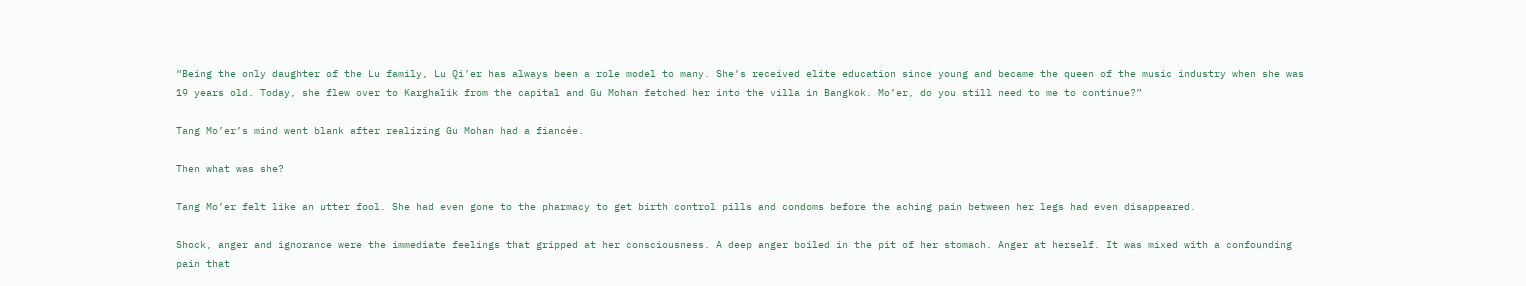“Being the only daughter of the Lu family, Lu Qi’er has always been a role model to many. She’s received elite education since young and became the queen of the music industry when she was 19 years old. Today, she flew over to Karghalik from the capital and Gu Mohan fetched her into the villa in Bangkok. Mo’er, do you still need to me to continue?”

Tang Mo’er’s mind went blank after realizing Gu Mohan had a fiancée.

Then what was she?

Tang Mo’er felt like an utter fool. She had even gone to the pharmacy to get birth control pills and condoms before the aching pain between her legs had even disappeared.

Shock, anger and ignorance were the immediate feelings that gripped at her consciousness. A deep anger boiled in the pit of her stomach. Anger at herself. It was mixed with a confounding pain that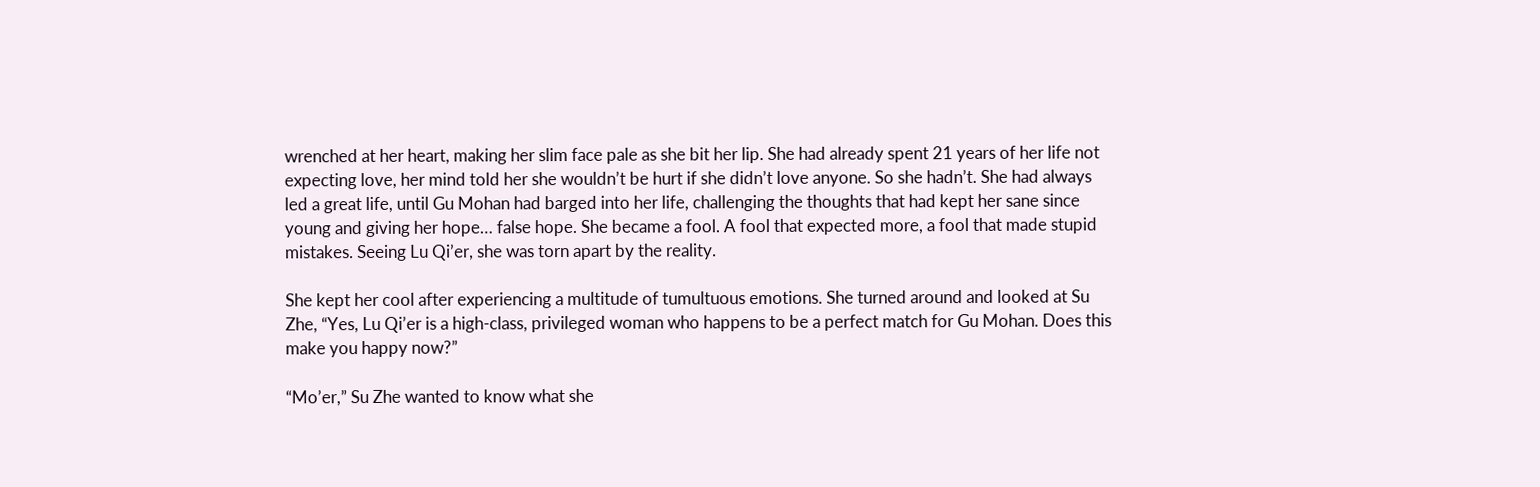wrenched at her heart, making her slim face pale as she bit her lip. She had already spent 21 years of her life not expecting love, her mind told her she wouldn’t be hurt if she didn’t love anyone. So she hadn’t. She had always led a great life, until Gu Mohan had barged into her life, challenging the thoughts that had kept her sane since young and giving her hope… false hope. She became a fool. A fool that expected more, a fool that made stupid mistakes. Seeing Lu Qi’er, she was torn apart by the reality.

She kept her cool after experiencing a multitude of tumultuous emotions. She turned around and looked at Su Zhe, “Yes, Lu Qi’er is a high-class, privileged woman who happens to be a perfect match for Gu Mohan. Does this make you happy now?”

“Mo’er,” Su Zhe wanted to know what she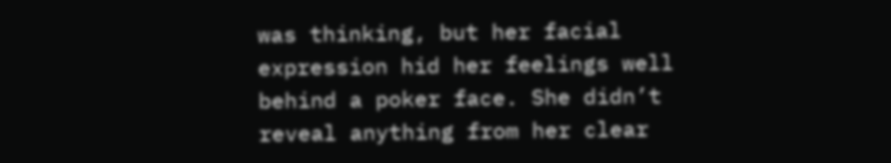was thinking, but her facial expression hid her feelings well behind a poker face. She didn’t reveal anything from her clear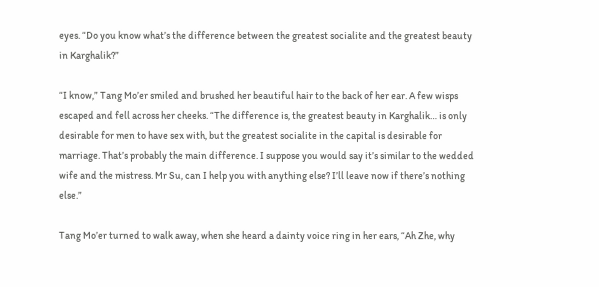eyes. “Do you know what’s the difference between the greatest socialite and the greatest beauty in Karghalik?”

“I know,” Tang Mo’er smiled and brushed her beautiful hair to the back of her ear. A few wisps escaped and fell across her cheeks. “The difference is, the greatest beauty in Karghalik… is only desirable for men to have sex with, but the greatest socialite in the capital is desirable for marriage. That’s probably the main difference. I suppose you would say it’s similar to the wedded wife and the mistress. Mr Su, can I help you with anything else? I’ll leave now if there’s nothing else.”

Tang Mo’er turned to walk away, when she heard a dainty voice ring in her ears, “Ah Zhe, why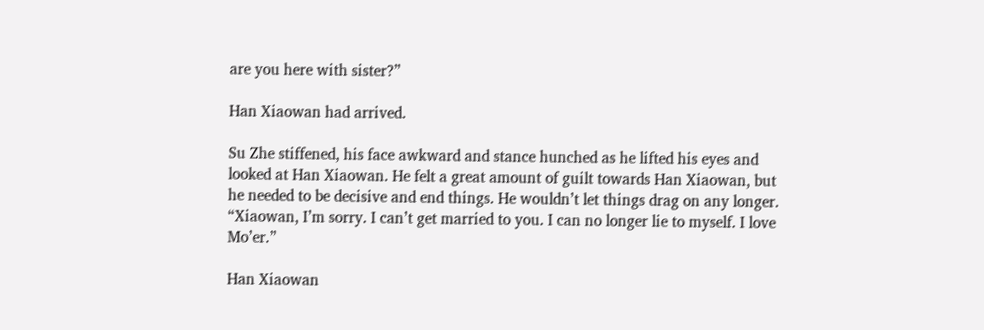are you here with sister?”

Han Xiaowan had arrived.

Su Zhe stiffened, his face awkward and stance hunched as he lifted his eyes and looked at Han Xiaowan. He felt a great amount of guilt towards Han Xiaowan, but he needed to be decisive and end things. He wouldn’t let things drag on any longer. “Xiaowan, I’m sorry. I can’t get married to you. I can no longer lie to myself. I love Mo’er.”

Han Xiaowan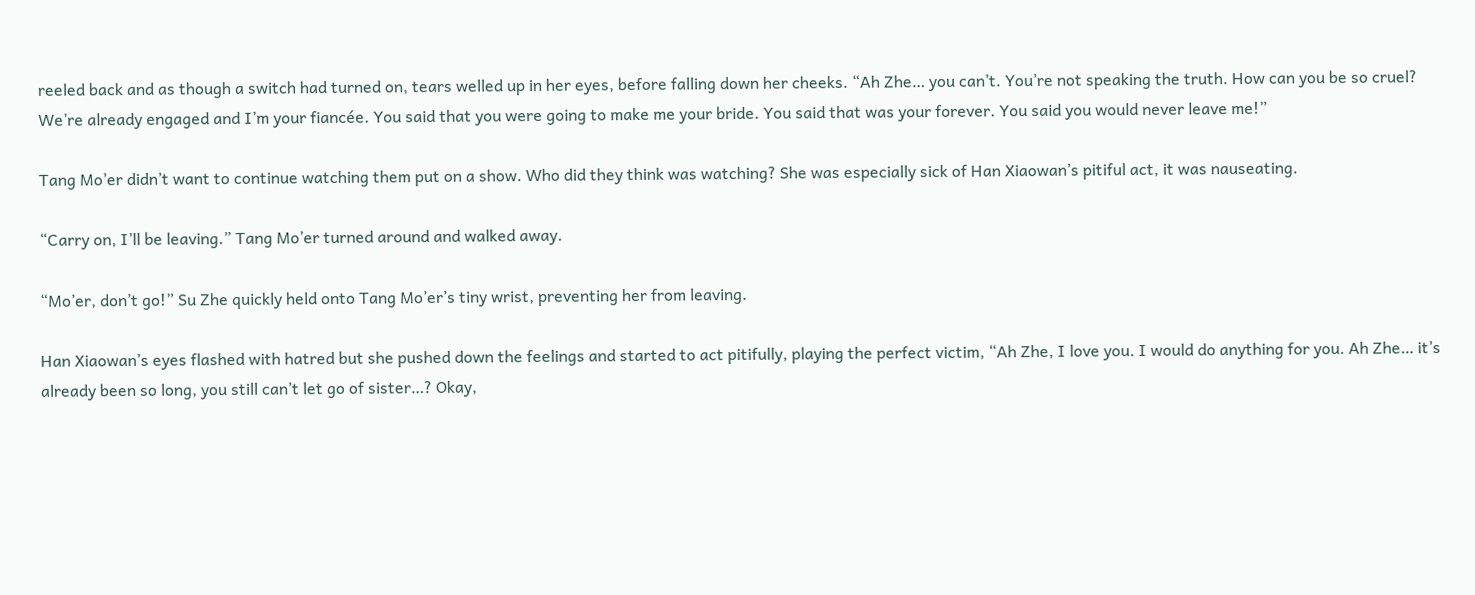reeled back and as though a switch had turned on, tears welled up in her eyes, before falling down her cheeks. “Ah Zhe… you can’t. You’re not speaking the truth. How can you be so cruel? We’re already engaged and I’m your fiancée. You said that you were going to make me your bride. You said that was your forever. You said you would never leave me!”

Tang Mo’er didn’t want to continue watching them put on a show. Who did they think was watching? She was especially sick of Han Xiaowan’s pitiful act, it was nauseating.

“Carry on, I’ll be leaving.” Tang Mo’er turned around and walked away.

“Mo’er, don’t go!” Su Zhe quickly held onto Tang Mo’er’s tiny wrist, preventing her from leaving.

Han Xiaowan’s eyes flashed with hatred but she pushed down the feelings and started to act pitifully, playing the perfect victim, “Ah Zhe, I love you. I would do anything for you. Ah Zhe… it’s already been so long, you still can’t let go of sister…? Okay,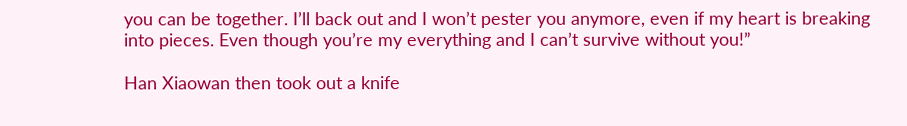you can be together. I’ll back out and I won’t pester you anymore, even if my heart is breaking into pieces. Even though you’re my everything and I can’t survive without you!”

Han Xiaowan then took out a knife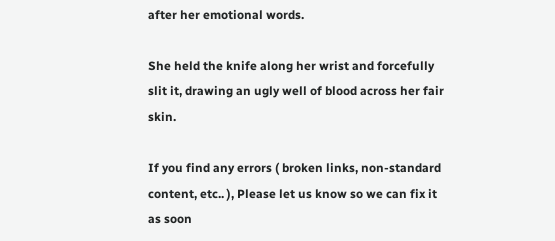after her emotional words.

She held the knife along her wrist and forcefully slit it, drawing an ugly well of blood across her fair skin.

If you find any errors ( broken links, non-standard content, etc.. ), Please let us know so we can fix it as soon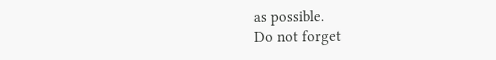as possible.
Do not forget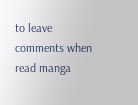to leave comments when read manga